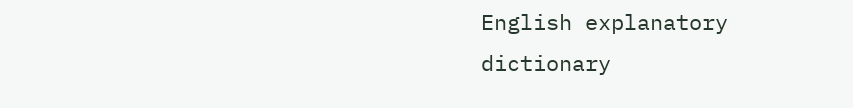English explanatory dictionary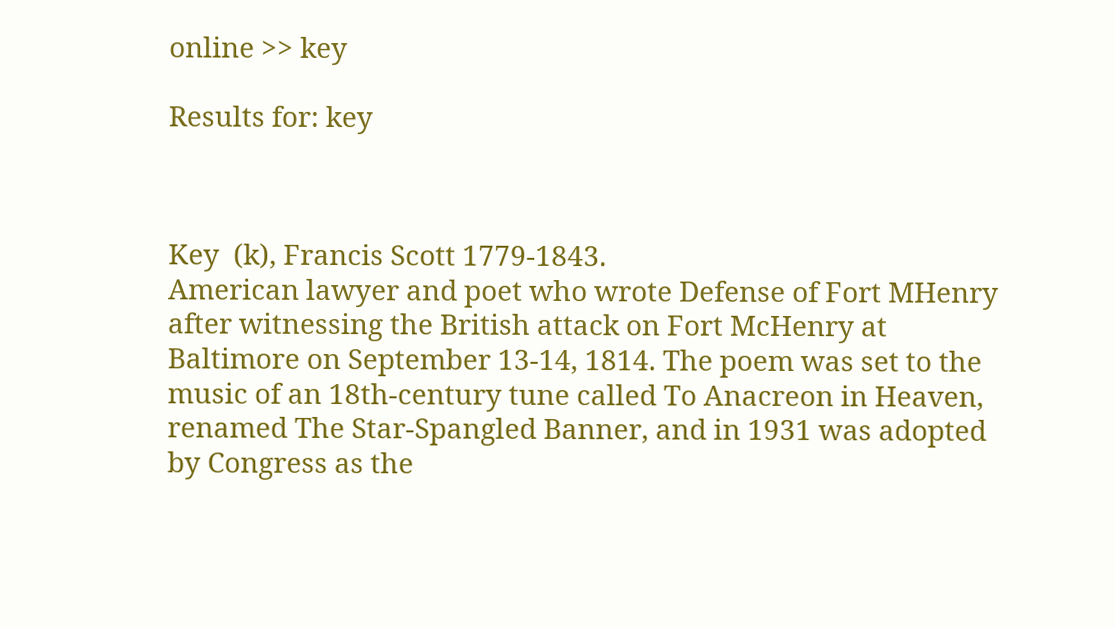online >> key

Results for: key



Key  (k), Francis Scott 1779-1843.
American lawyer and poet who wrote Defense of Fort MHenry after witnessing the British attack on Fort McHenry at Baltimore on September 13-14, 1814. The poem was set to the music of an 18th-century tune called To Anacreon in Heaven, renamed The Star-Spangled Banner, and in 1931 was adopted by Congress as the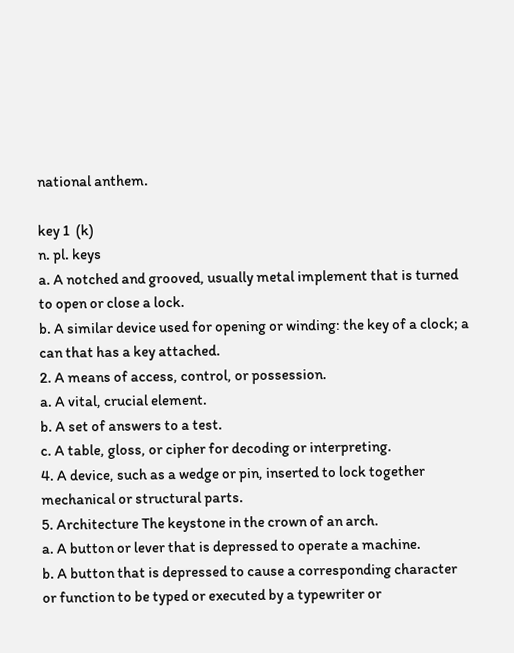national anthem.

key 1  (k)
n. pl. keys
a. A notched and grooved, usually metal implement that is turned to open or close a lock.
b. A similar device used for opening or winding: the key of a clock; a can that has a key attached.
2. A means of access, control, or possession.
a. A vital, crucial element.
b. A set of answers to a test.
c. A table, gloss, or cipher for decoding or interpreting.
4. A device, such as a wedge or pin, inserted to lock together mechanical or structural parts.
5. Architecture The keystone in the crown of an arch.
a. A button or lever that is depressed to operate a machine.
b. A button that is depressed to cause a corresponding character or function to be typed or executed by a typewriter or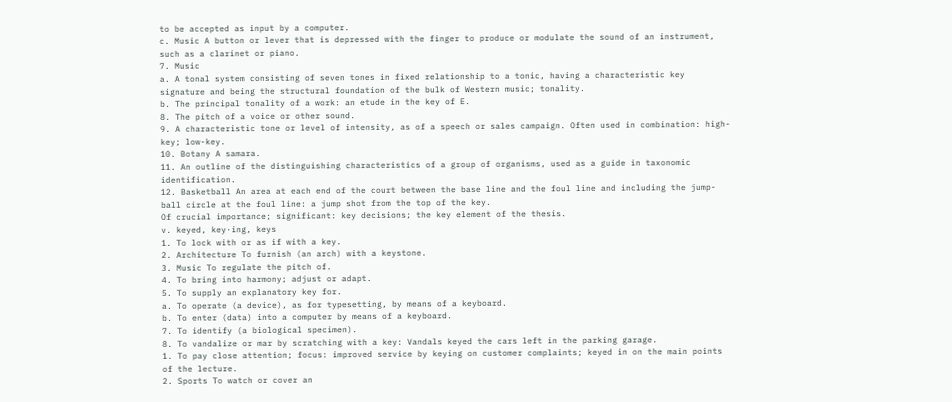to be accepted as input by a computer.
c. Music A button or lever that is depressed with the finger to produce or modulate the sound of an instrument, such as a clarinet or piano.
7. Music
a. A tonal system consisting of seven tones in fixed relationship to a tonic, having a characteristic key signature and being the structural foundation of the bulk of Western music; tonality.
b. The principal tonality of a work: an etude in the key of E.
8. The pitch of a voice or other sound.
9. A characteristic tone or level of intensity, as of a speech or sales campaign. Often used in combination: high-key; low-key.
10. Botany A samara.
11. An outline of the distinguishing characteristics of a group of organisms, used as a guide in taxonomic identification.
12. Basketball An area at each end of the court between the base line and the foul line and including the jump-ball circle at the foul line: a jump shot from the top of the key.
Of crucial importance; significant: key decisions; the key element of the thesis.
v. keyed, key·ing, keys
1. To lock with or as if with a key.
2. Architecture To furnish (an arch) with a keystone.
3. Music To regulate the pitch of.
4. To bring into harmony; adjust or adapt.
5. To supply an explanatory key for.
a. To operate (a device), as for typesetting, by means of a keyboard.
b. To enter (data) into a computer by means of a keyboard.
7. To identify (a biological specimen).
8. To vandalize or mar by scratching with a key: Vandals keyed the cars left in the parking garage.
1. To pay close attention; focus: improved service by keying on customer complaints; keyed in on the main points of the lecture.
2. Sports To watch or cover an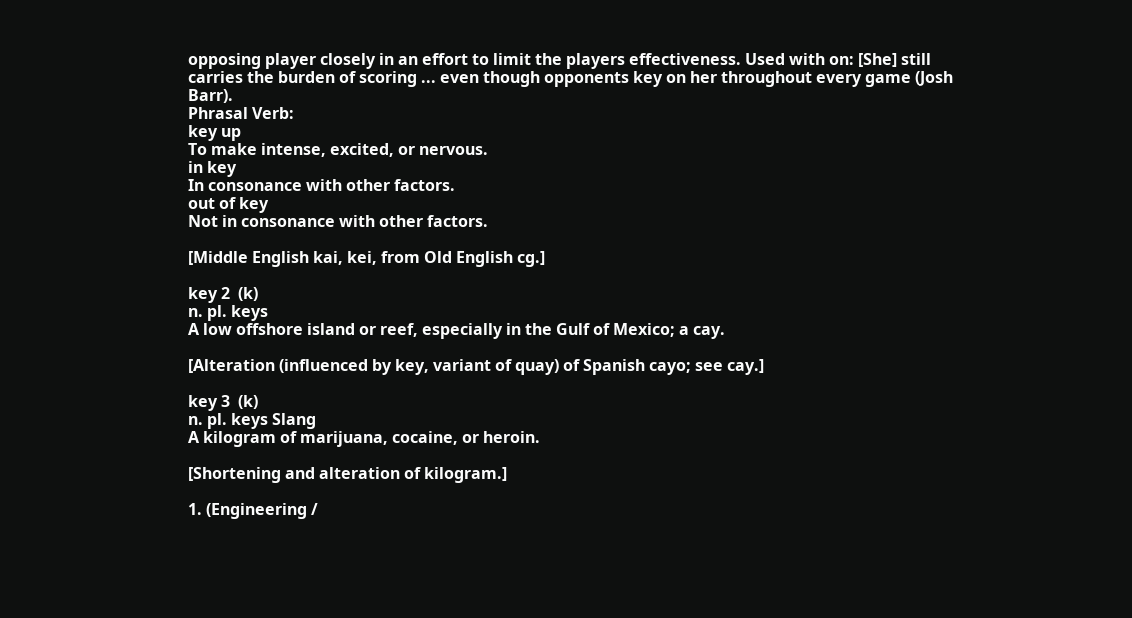opposing player closely in an effort to limit the players effectiveness. Used with on: [She] still carries the burden of scoring ... even though opponents key on her throughout every game (Josh Barr).
Phrasal Verb:
key up
To make intense, excited, or nervous.
in key
In consonance with other factors.
out of key
Not in consonance with other factors.

[Middle English kai, kei, from Old English cg.]

key 2  (k)
n. pl. keys
A low offshore island or reef, especially in the Gulf of Mexico; a cay.

[Alteration (influenced by key, variant of quay) of Spanish cayo; see cay.]

key 3  (k)
n. pl. keys Slang
A kilogram of marijuana, cocaine, or heroin.

[Shortening and alteration of kilogram.]

1. (Engineering /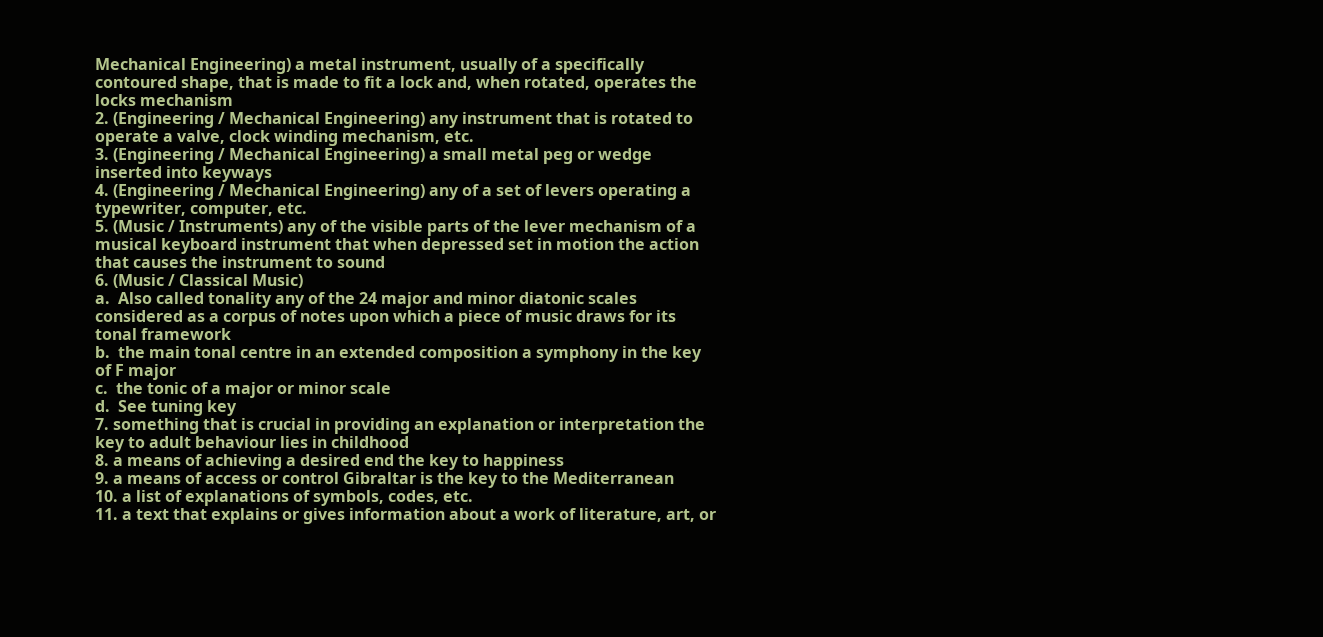Mechanical Engineering) a metal instrument, usually of a specifically contoured shape, that is made to fit a lock and, when rotated, operates the locks mechanism
2. (Engineering / Mechanical Engineering) any instrument that is rotated to operate a valve, clock winding mechanism, etc.
3. (Engineering / Mechanical Engineering) a small metal peg or wedge inserted into keyways
4. (Engineering / Mechanical Engineering) any of a set of levers operating a typewriter, computer, etc.
5. (Music / Instruments) any of the visible parts of the lever mechanism of a musical keyboard instrument that when depressed set in motion the action that causes the instrument to sound
6. (Music / Classical Music)
a.  Also called tonality any of the 24 major and minor diatonic scales considered as a corpus of notes upon which a piece of music draws for its tonal framework
b.  the main tonal centre in an extended composition a symphony in the key of F major
c.  the tonic of a major or minor scale
d.  See tuning key
7. something that is crucial in providing an explanation or interpretation the key to adult behaviour lies in childhood
8. a means of achieving a desired end the key to happiness
9. a means of access or control Gibraltar is the key to the Mediterranean
10. a list of explanations of symbols, codes, etc.
11. a text that explains or gives information about a work of literature, art, or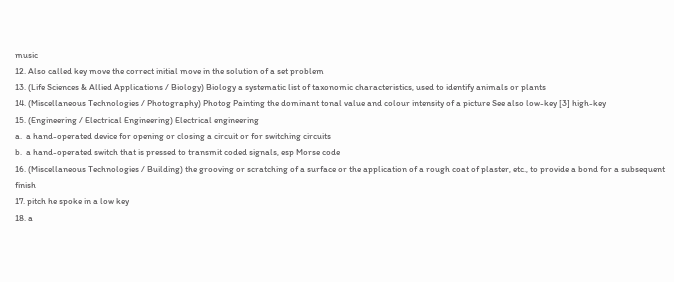music
12. Also called key move the correct initial move in the solution of a set problem
13. (Life Sciences & Allied Applications / Biology) Biology a systematic list of taxonomic characteristics, used to identify animals or plants
14. (Miscellaneous Technologies / Photography) Photog Painting the dominant tonal value and colour intensity of a picture See also low-key [3] high-key
15. (Engineering / Electrical Engineering) Electrical engineering
a.  a hand-operated device for opening or closing a circuit or for switching circuits
b.  a hand-operated switch that is pressed to transmit coded signals, esp Morse code
16. (Miscellaneous Technologies / Building) the grooving or scratching of a surface or the application of a rough coat of plaster, etc., to provide a bond for a subsequent finish
17. pitch he spoke in a low key
18. a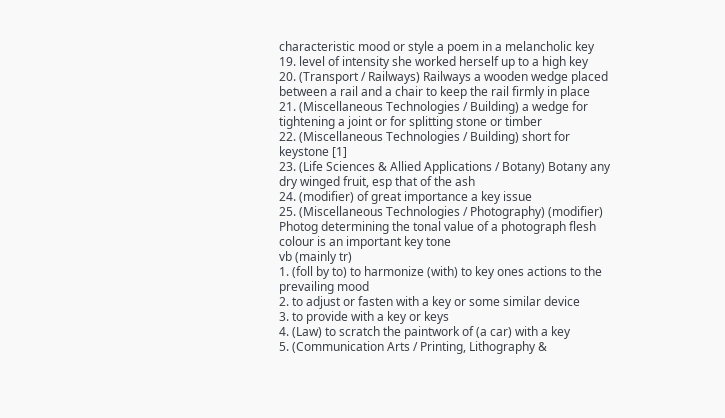characteristic mood or style a poem in a melancholic key
19. level of intensity she worked herself up to a high key
20. (Transport / Railways) Railways a wooden wedge placed between a rail and a chair to keep the rail firmly in place
21. (Miscellaneous Technologies / Building) a wedge for tightening a joint or for splitting stone or timber
22. (Miscellaneous Technologies / Building) short for keystone [1]
23. (Life Sciences & Allied Applications / Botany) Botany any dry winged fruit, esp that of the ash
24. (modifier) of great importance a key issue
25. (Miscellaneous Technologies / Photography) (modifier) Photog determining the tonal value of a photograph flesh colour is an important key tone
vb (mainly tr)
1. (foll by to) to harmonize (with) to key ones actions to the prevailing mood
2. to adjust or fasten with a key or some similar device
3. to provide with a key or keys
4. (Law) to scratch the paintwork of (a car) with a key
5. (Communication Arts / Printing, Lithography &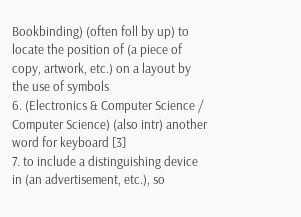Bookbinding) (often foll by up) to locate the position of (a piece of copy, artwork, etc.) on a layout by the use of symbols
6. (Electronics & Computer Science / Computer Science) (also intr) another word for keyboard [3]
7. to include a distinguishing device in (an advertisement, etc.), so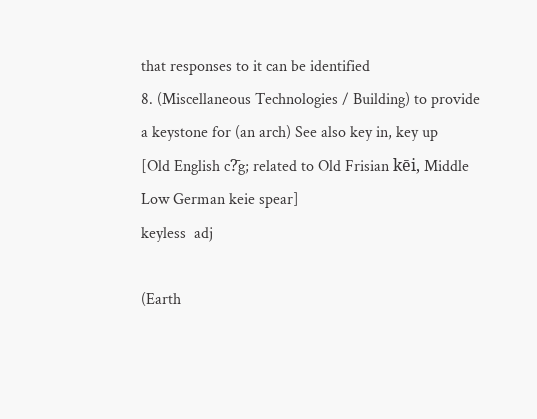that responses to it can be identified
8. (Miscellaneous Technologies / Building) to provide a keystone for (an arch) See also key in, key up
[Old English c?̄g; related to Old Frisian kēi, Middle Low German keie spear]
keyless  adj

(Earth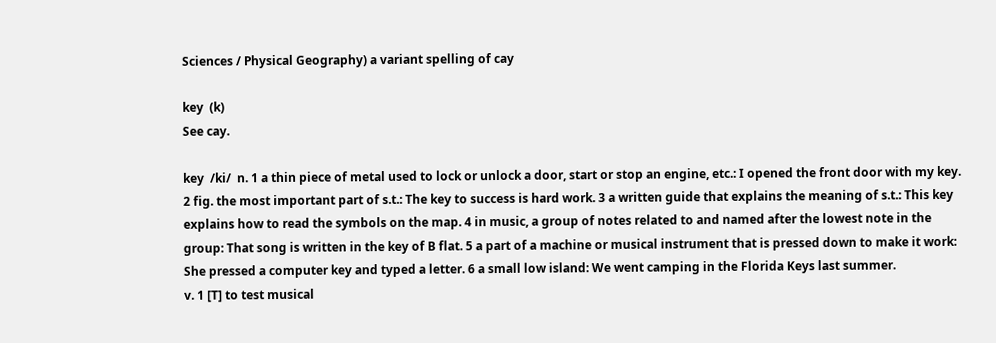Sciences / Physical Geography) a variant spelling of cay

key  (k)
See cay.

key  /ki/  n. 1 a thin piece of metal used to lock or unlock a door, start or stop an engine, etc.: I opened the front door with my key. 2 fig. the most important part of s.t.: The key to success is hard work. 3 a written guide that explains the meaning of s.t.: This key explains how to read the symbols on the map. 4 in music, a group of notes related to and named after the lowest note in the group: That song is written in the key of B flat. 5 a part of a machine or musical instrument that is pressed down to make it work: She pressed a computer key and typed a letter. 6 a small low island: We went camping in the Florida Keys last summer.
v. 1 [T] to test musical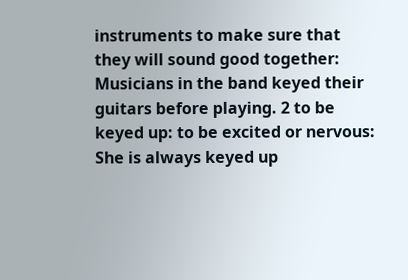instruments to make sure that they will sound good together: Musicians in the band keyed their guitars before playing. 2 to be keyed up: to be excited or nervous: She is always keyed up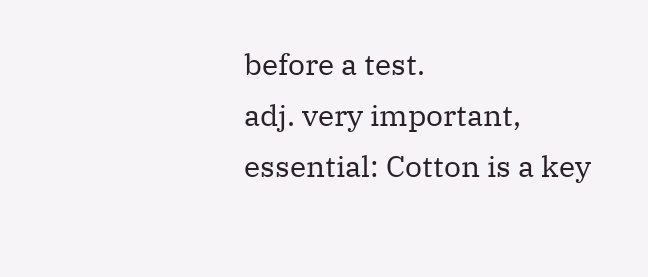before a test.
adj. very important, essential: Cotton is a key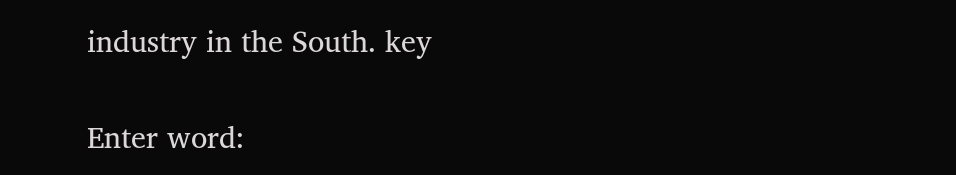industry in the South. key

Enter word: